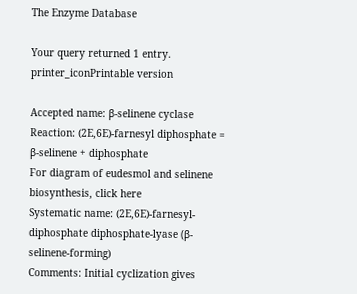The Enzyme Database

Your query returned 1 entry.    printer_iconPrintable version

Accepted name: β-selinene cyclase
Reaction: (2E,6E)-farnesyl diphosphate = β-selinene + diphosphate
For diagram of eudesmol and selinene biosynthesis, click here
Systematic name: (2E,6E)-farnesyl-diphosphate diphosphate-lyase (β-selinene-forming)
Comments: Initial cyclization gives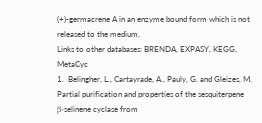(+)-germacrene A in an enzyme bound form which is not released to the medium.
Links to other databases: BRENDA, EXPASY, KEGG, MetaCyc
1.  Belingher, L., Cartayrade, A., Pauly, G. and Gleizes, M. Partial purification and properties of the sesquiterpene β-selinene cyclase from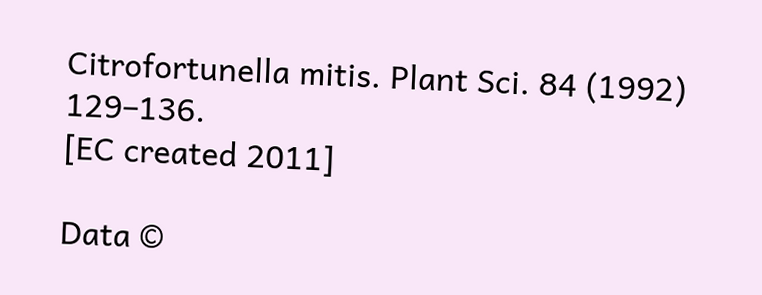Citrofortunella mitis. Plant Sci. 84 (1992) 129–136.
[EC created 2011]

Data ©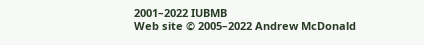2001–2022 IUBMB
Web site © 2005–2022 Andrew McDonald